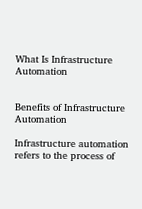What Is Infrastructure Automation


Benefits of Infrastructure Automation

Infrastructure automation refers to the process of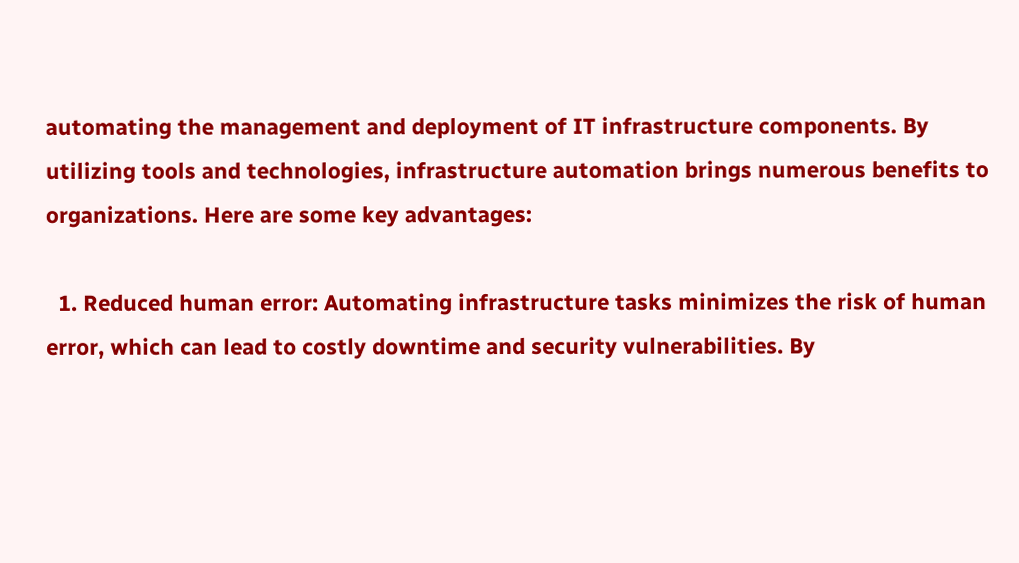automating the management and deployment of IT infrastructure components. By utilizing tools and technologies, infrastructure automation brings numerous benefits to organizations. Here are some key advantages:

  1. Reduced human error: Automating infrastructure tasks minimizes the risk of human error, which can lead to costly downtime and security vulnerabilities. By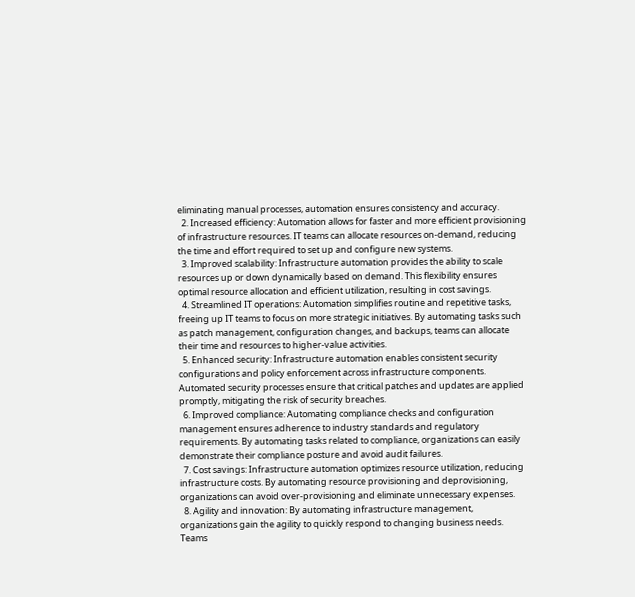eliminating manual processes, automation ensures consistency and accuracy.
  2. Increased efficiency: Automation allows for faster and more efficient provisioning of infrastructure resources. IT teams can allocate resources on-demand, reducing the time and effort required to set up and configure new systems.
  3. Improved scalability: Infrastructure automation provides the ability to scale resources up or down dynamically based on demand. This flexibility ensures optimal resource allocation and efficient utilization, resulting in cost savings.
  4. Streamlined IT operations: Automation simplifies routine and repetitive tasks, freeing up IT teams to focus on more strategic initiatives. By automating tasks such as patch management, configuration changes, and backups, teams can allocate their time and resources to higher-value activities.
  5. Enhanced security: Infrastructure automation enables consistent security configurations and policy enforcement across infrastructure components. Automated security processes ensure that critical patches and updates are applied promptly, mitigating the risk of security breaches.
  6. Improved compliance: Automating compliance checks and configuration management ensures adherence to industry standards and regulatory requirements. By automating tasks related to compliance, organizations can easily demonstrate their compliance posture and avoid audit failures.
  7. Cost savings: Infrastructure automation optimizes resource utilization, reducing infrastructure costs. By automating resource provisioning and deprovisioning, organizations can avoid over-provisioning and eliminate unnecessary expenses.
  8. Agility and innovation: By automating infrastructure management, organizations gain the agility to quickly respond to changing business needs. Teams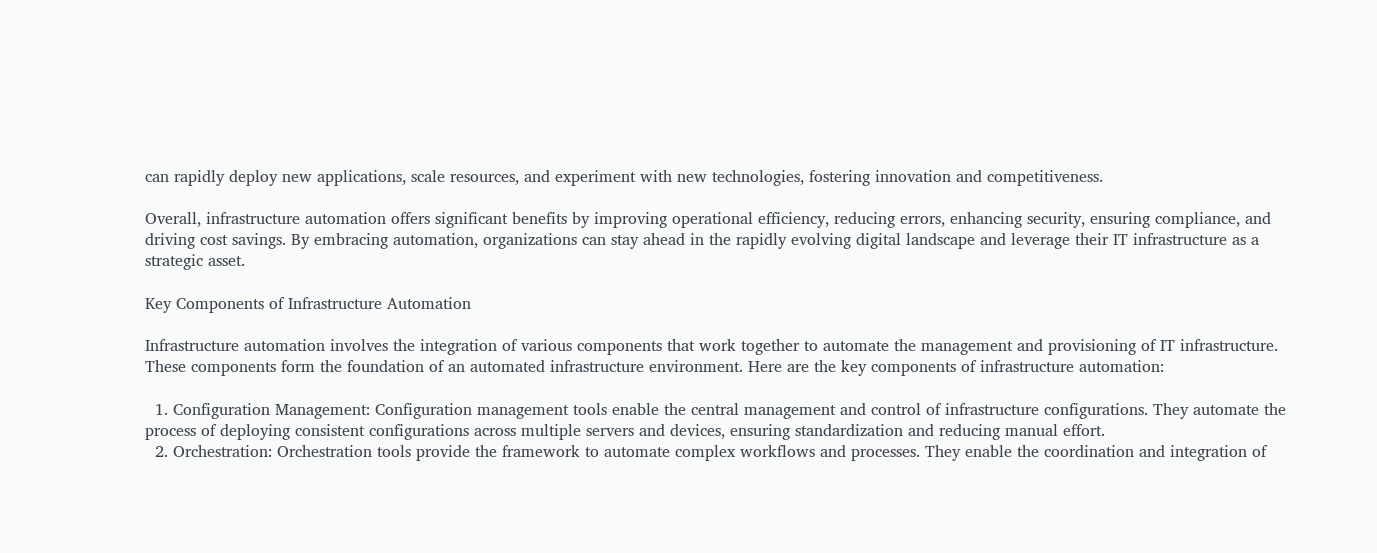can rapidly deploy new applications, scale resources, and experiment with new technologies, fostering innovation and competitiveness.

Overall, infrastructure automation offers significant benefits by improving operational efficiency, reducing errors, enhancing security, ensuring compliance, and driving cost savings. By embracing automation, organizations can stay ahead in the rapidly evolving digital landscape and leverage their IT infrastructure as a strategic asset.

Key Components of Infrastructure Automation

Infrastructure automation involves the integration of various components that work together to automate the management and provisioning of IT infrastructure. These components form the foundation of an automated infrastructure environment. Here are the key components of infrastructure automation:

  1. Configuration Management: Configuration management tools enable the central management and control of infrastructure configurations. They automate the process of deploying consistent configurations across multiple servers and devices, ensuring standardization and reducing manual effort.
  2. Orchestration: Orchestration tools provide the framework to automate complex workflows and processes. They enable the coordination and integration of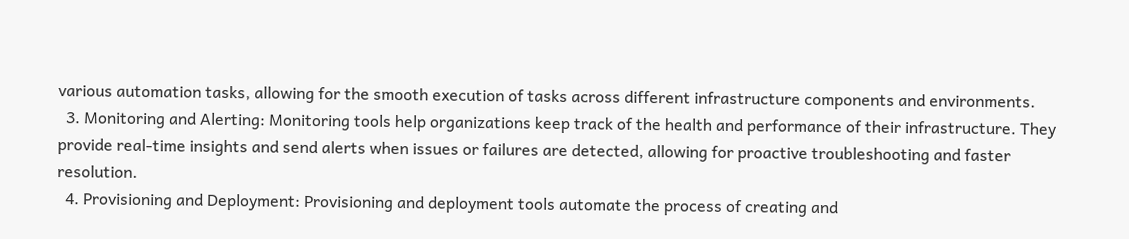various automation tasks, allowing for the smooth execution of tasks across different infrastructure components and environments.
  3. Monitoring and Alerting: Monitoring tools help organizations keep track of the health and performance of their infrastructure. They provide real-time insights and send alerts when issues or failures are detected, allowing for proactive troubleshooting and faster resolution.
  4. Provisioning and Deployment: Provisioning and deployment tools automate the process of creating and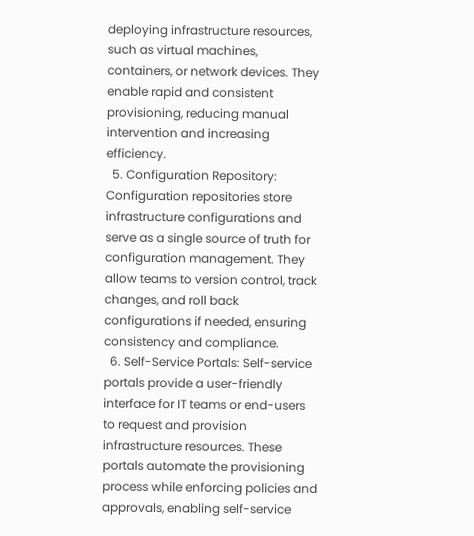deploying infrastructure resources, such as virtual machines, containers, or network devices. They enable rapid and consistent provisioning, reducing manual intervention and increasing efficiency.
  5. Configuration Repository: Configuration repositories store infrastructure configurations and serve as a single source of truth for configuration management. They allow teams to version control, track changes, and roll back configurations if needed, ensuring consistency and compliance.
  6. Self-Service Portals: Self-service portals provide a user-friendly interface for IT teams or end-users to request and provision infrastructure resources. These portals automate the provisioning process while enforcing policies and approvals, enabling self-service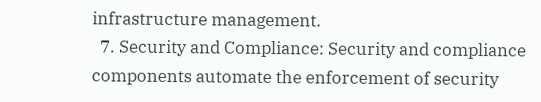infrastructure management.
  7. Security and Compliance: Security and compliance components automate the enforcement of security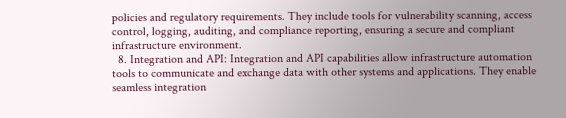policies and regulatory requirements. They include tools for vulnerability scanning, access control, logging, auditing, and compliance reporting, ensuring a secure and compliant infrastructure environment.
  8. Integration and API: Integration and API capabilities allow infrastructure automation tools to communicate and exchange data with other systems and applications. They enable seamless integration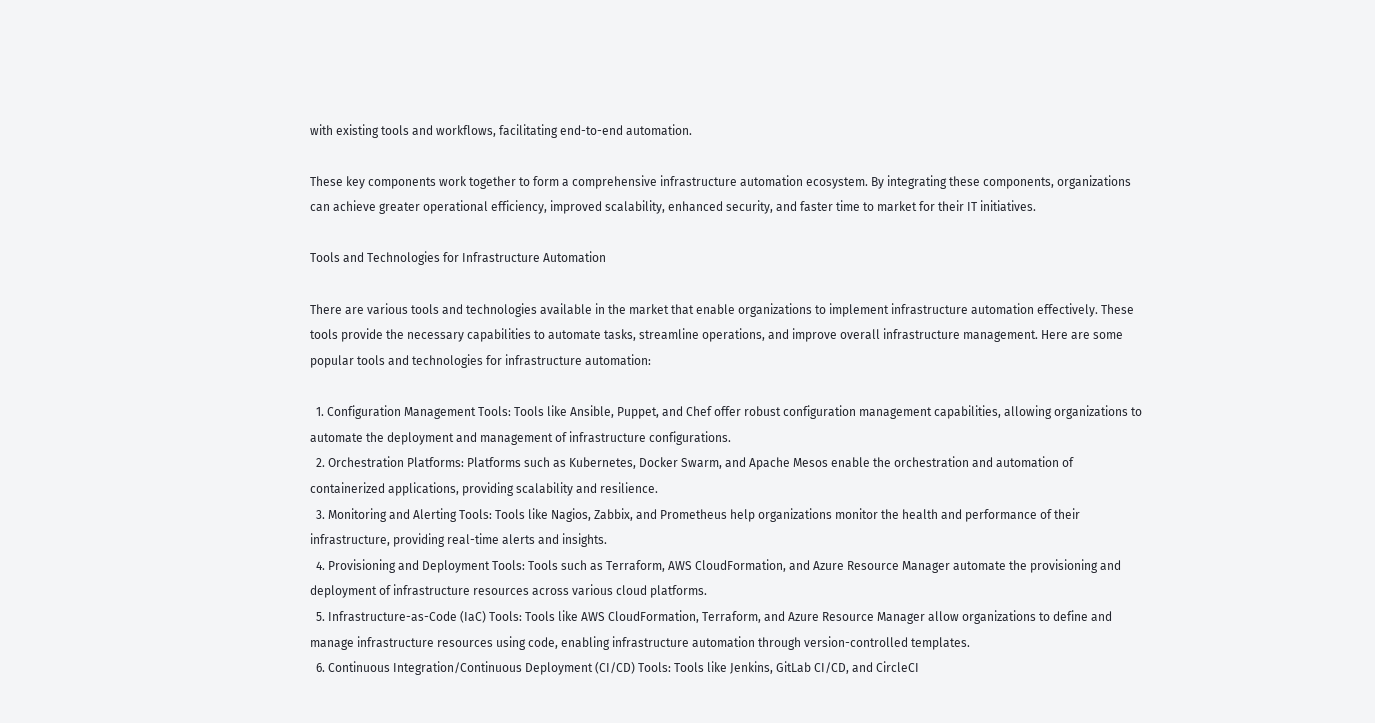with existing tools and workflows, facilitating end-to-end automation.

These key components work together to form a comprehensive infrastructure automation ecosystem. By integrating these components, organizations can achieve greater operational efficiency, improved scalability, enhanced security, and faster time to market for their IT initiatives.

Tools and Technologies for Infrastructure Automation

There are various tools and technologies available in the market that enable organizations to implement infrastructure automation effectively. These tools provide the necessary capabilities to automate tasks, streamline operations, and improve overall infrastructure management. Here are some popular tools and technologies for infrastructure automation:

  1. Configuration Management Tools: Tools like Ansible, Puppet, and Chef offer robust configuration management capabilities, allowing organizations to automate the deployment and management of infrastructure configurations.
  2. Orchestration Platforms: Platforms such as Kubernetes, Docker Swarm, and Apache Mesos enable the orchestration and automation of containerized applications, providing scalability and resilience.
  3. Monitoring and Alerting Tools: Tools like Nagios, Zabbix, and Prometheus help organizations monitor the health and performance of their infrastructure, providing real-time alerts and insights.
  4. Provisioning and Deployment Tools: Tools such as Terraform, AWS CloudFormation, and Azure Resource Manager automate the provisioning and deployment of infrastructure resources across various cloud platforms.
  5. Infrastructure-as-Code (IaC) Tools: Tools like AWS CloudFormation, Terraform, and Azure Resource Manager allow organizations to define and manage infrastructure resources using code, enabling infrastructure automation through version-controlled templates.
  6. Continuous Integration/Continuous Deployment (CI/CD) Tools: Tools like Jenkins, GitLab CI/CD, and CircleCI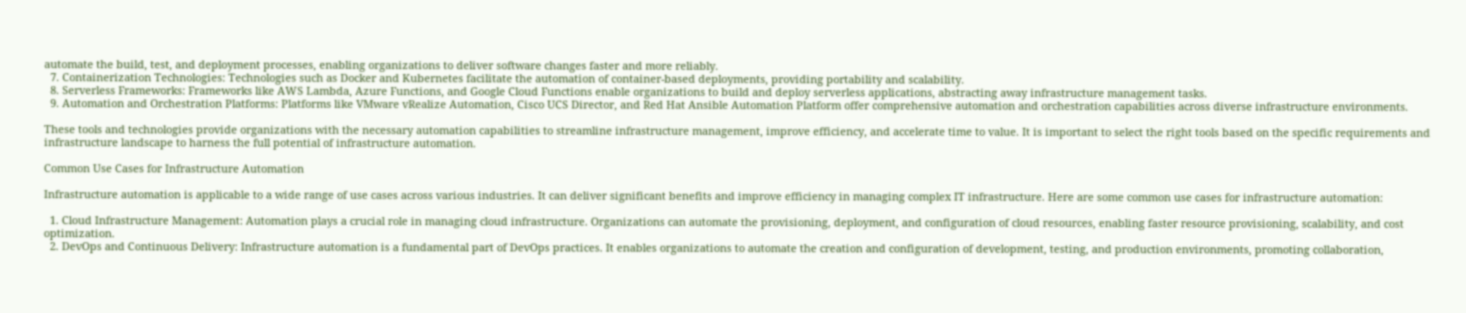automate the build, test, and deployment processes, enabling organizations to deliver software changes faster and more reliably.
  7. Containerization Technologies: Technologies such as Docker and Kubernetes facilitate the automation of container-based deployments, providing portability and scalability.
  8. Serverless Frameworks: Frameworks like AWS Lambda, Azure Functions, and Google Cloud Functions enable organizations to build and deploy serverless applications, abstracting away infrastructure management tasks.
  9. Automation and Orchestration Platforms: Platforms like VMware vRealize Automation, Cisco UCS Director, and Red Hat Ansible Automation Platform offer comprehensive automation and orchestration capabilities across diverse infrastructure environments.

These tools and technologies provide organizations with the necessary automation capabilities to streamline infrastructure management, improve efficiency, and accelerate time to value. It is important to select the right tools based on the specific requirements and infrastructure landscape to harness the full potential of infrastructure automation.

Common Use Cases for Infrastructure Automation

Infrastructure automation is applicable to a wide range of use cases across various industries. It can deliver significant benefits and improve efficiency in managing complex IT infrastructure. Here are some common use cases for infrastructure automation:

  1. Cloud Infrastructure Management: Automation plays a crucial role in managing cloud infrastructure. Organizations can automate the provisioning, deployment, and configuration of cloud resources, enabling faster resource provisioning, scalability, and cost optimization.
  2. DevOps and Continuous Delivery: Infrastructure automation is a fundamental part of DevOps practices. It enables organizations to automate the creation and configuration of development, testing, and production environments, promoting collaboration,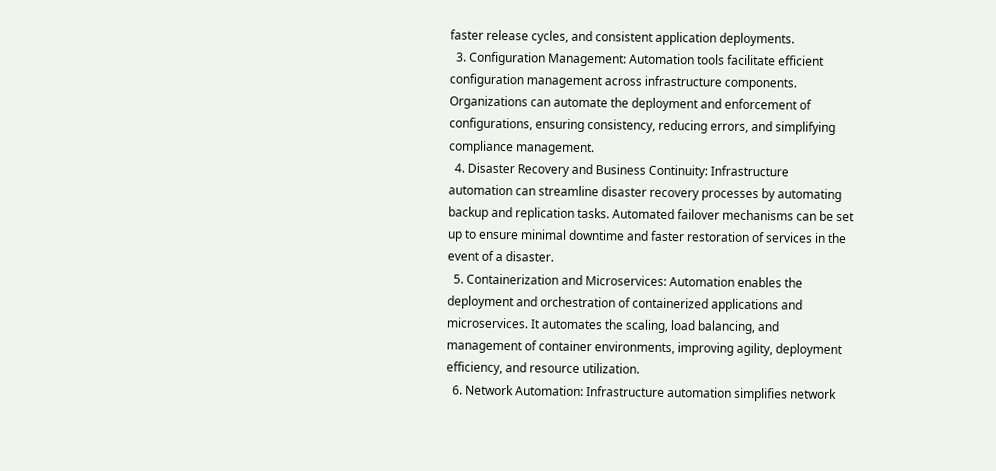faster release cycles, and consistent application deployments.
  3. Configuration Management: Automation tools facilitate efficient configuration management across infrastructure components. Organizations can automate the deployment and enforcement of configurations, ensuring consistency, reducing errors, and simplifying compliance management.
  4. Disaster Recovery and Business Continuity: Infrastructure automation can streamline disaster recovery processes by automating backup and replication tasks. Automated failover mechanisms can be set up to ensure minimal downtime and faster restoration of services in the event of a disaster.
  5. Containerization and Microservices: Automation enables the deployment and orchestration of containerized applications and microservices. It automates the scaling, load balancing, and management of container environments, improving agility, deployment efficiency, and resource utilization.
  6. Network Automation: Infrastructure automation simplifies network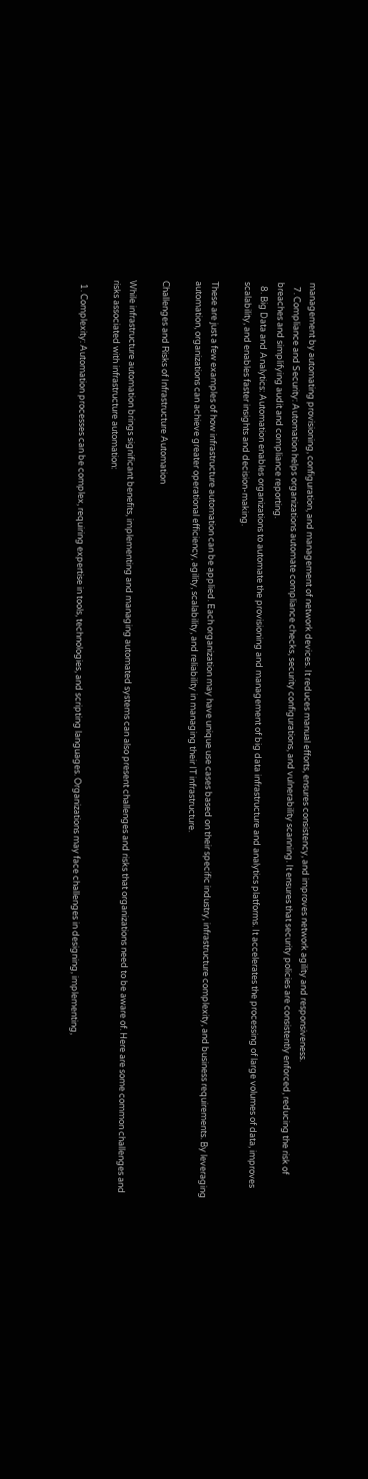management by automating provisioning, configuration, and management of network devices. It reduces manual efforts, ensures consistency, and improves network agility and responsiveness.
  7. Compliance and Security: Automation helps organizations automate compliance checks, security configurations, and vulnerability scanning. It ensures that security policies are consistently enforced, reducing the risk of breaches and simplifying audit and compliance reporting.
  8. Big Data and Analytics: Automation enables organizations to automate the provisioning and management of big data infrastructure and analytics platforms. It accelerates the processing of large volumes of data, improves scalability, and enables faster insights and decision-making.

These are just a few examples of how infrastructure automation can be applied. Each organization may have unique use cases based on their specific industry, infrastructure complexity, and business requirements. By leveraging automation, organizations can achieve greater operational efficiency, agility, scalability, and reliability in managing their IT infrastructure.

Challenges and Risks of Infrastructure Automation

While infrastructure automation brings significant benefits, implementing and managing automated systems can also present challenges and risks that organizations need to be aware of. Here are some common challenges and risks associated with infrastructure automation:

  1. Complexity: Automation processes can be complex, requiring expertise in tools, technologies, and scripting languages. Organizations may face challenges in designing, implementing,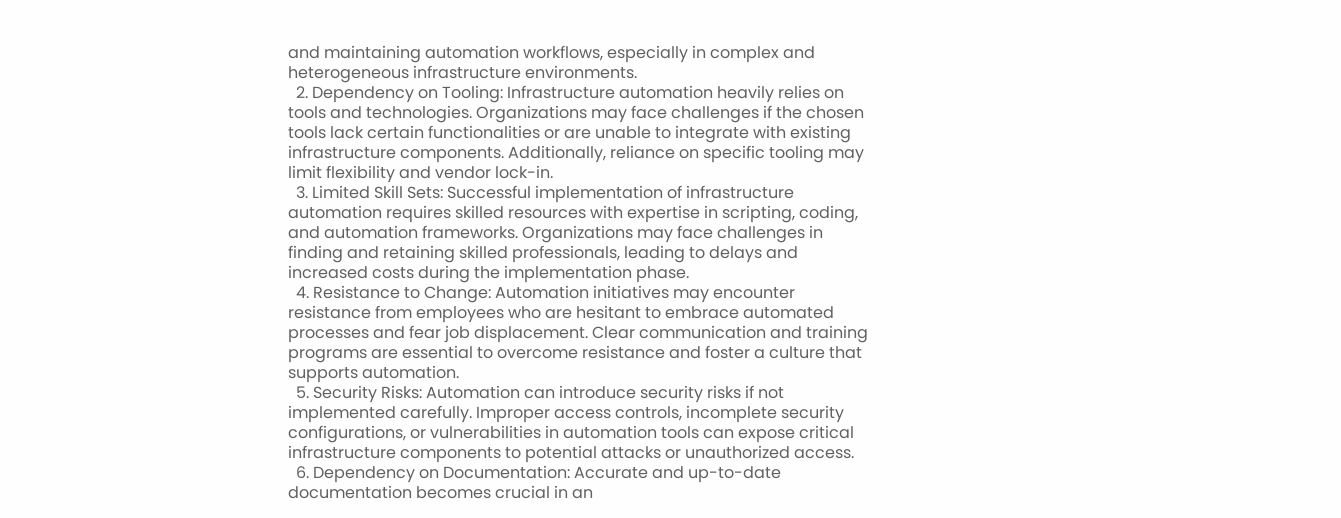and maintaining automation workflows, especially in complex and heterogeneous infrastructure environments.
  2. Dependency on Tooling: Infrastructure automation heavily relies on tools and technologies. Organizations may face challenges if the chosen tools lack certain functionalities or are unable to integrate with existing infrastructure components. Additionally, reliance on specific tooling may limit flexibility and vendor lock-in.
  3. Limited Skill Sets: Successful implementation of infrastructure automation requires skilled resources with expertise in scripting, coding, and automation frameworks. Organizations may face challenges in finding and retaining skilled professionals, leading to delays and increased costs during the implementation phase.
  4. Resistance to Change: Automation initiatives may encounter resistance from employees who are hesitant to embrace automated processes and fear job displacement. Clear communication and training programs are essential to overcome resistance and foster a culture that supports automation.
  5. Security Risks: Automation can introduce security risks if not implemented carefully. Improper access controls, incomplete security configurations, or vulnerabilities in automation tools can expose critical infrastructure components to potential attacks or unauthorized access.
  6. Dependency on Documentation: Accurate and up-to-date documentation becomes crucial in an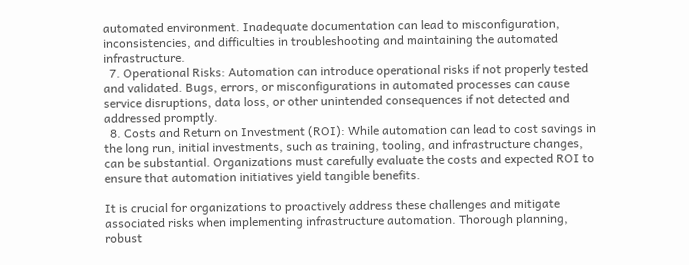automated environment. Inadequate documentation can lead to misconfiguration, inconsistencies, and difficulties in troubleshooting and maintaining the automated infrastructure.
  7. Operational Risks: Automation can introduce operational risks if not properly tested and validated. Bugs, errors, or misconfigurations in automated processes can cause service disruptions, data loss, or other unintended consequences if not detected and addressed promptly.
  8. Costs and Return on Investment (ROI): While automation can lead to cost savings in the long run, initial investments, such as training, tooling, and infrastructure changes, can be substantial. Organizations must carefully evaluate the costs and expected ROI to ensure that automation initiatives yield tangible benefits.

It is crucial for organizations to proactively address these challenges and mitigate associated risks when implementing infrastructure automation. Thorough planning, robust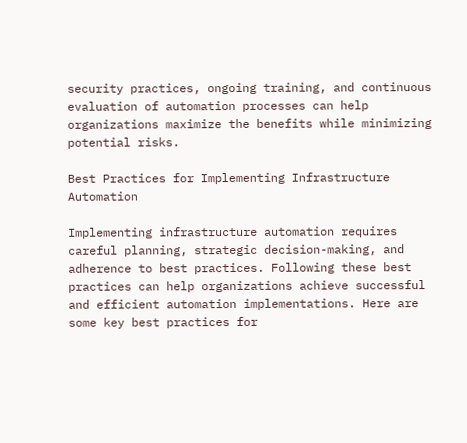security practices, ongoing training, and continuous evaluation of automation processes can help organizations maximize the benefits while minimizing potential risks.

Best Practices for Implementing Infrastructure Automation

Implementing infrastructure automation requires careful planning, strategic decision-making, and adherence to best practices. Following these best practices can help organizations achieve successful and efficient automation implementations. Here are some key best practices for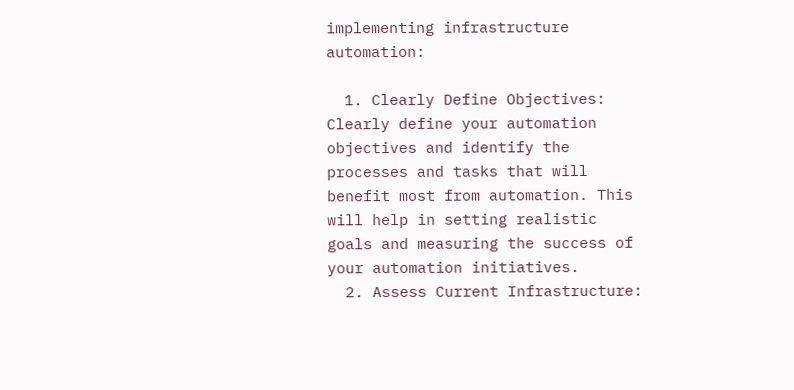implementing infrastructure automation:

  1. Clearly Define Objectives: Clearly define your automation objectives and identify the processes and tasks that will benefit most from automation. This will help in setting realistic goals and measuring the success of your automation initiatives.
  2. Assess Current Infrastructure: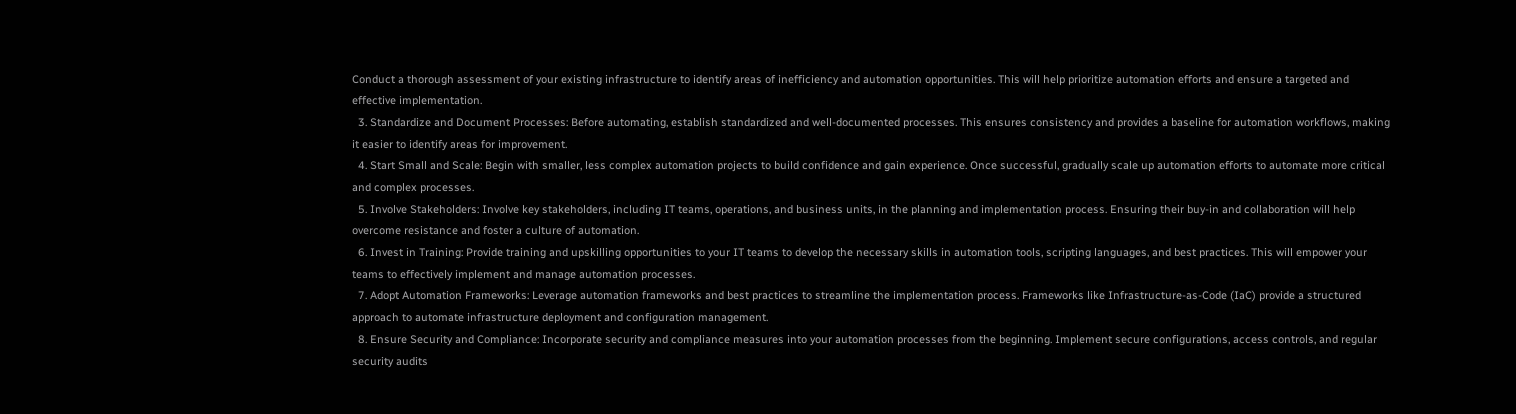Conduct a thorough assessment of your existing infrastructure to identify areas of inefficiency and automation opportunities. This will help prioritize automation efforts and ensure a targeted and effective implementation.
  3. Standardize and Document Processes: Before automating, establish standardized and well-documented processes. This ensures consistency and provides a baseline for automation workflows, making it easier to identify areas for improvement.
  4. Start Small and Scale: Begin with smaller, less complex automation projects to build confidence and gain experience. Once successful, gradually scale up automation efforts to automate more critical and complex processes.
  5. Involve Stakeholders: Involve key stakeholders, including IT teams, operations, and business units, in the planning and implementation process. Ensuring their buy-in and collaboration will help overcome resistance and foster a culture of automation.
  6. Invest in Training: Provide training and upskilling opportunities to your IT teams to develop the necessary skills in automation tools, scripting languages, and best practices. This will empower your teams to effectively implement and manage automation processes.
  7. Adopt Automation Frameworks: Leverage automation frameworks and best practices to streamline the implementation process. Frameworks like Infrastructure-as-Code (IaC) provide a structured approach to automate infrastructure deployment and configuration management.
  8. Ensure Security and Compliance: Incorporate security and compliance measures into your automation processes from the beginning. Implement secure configurations, access controls, and regular security audits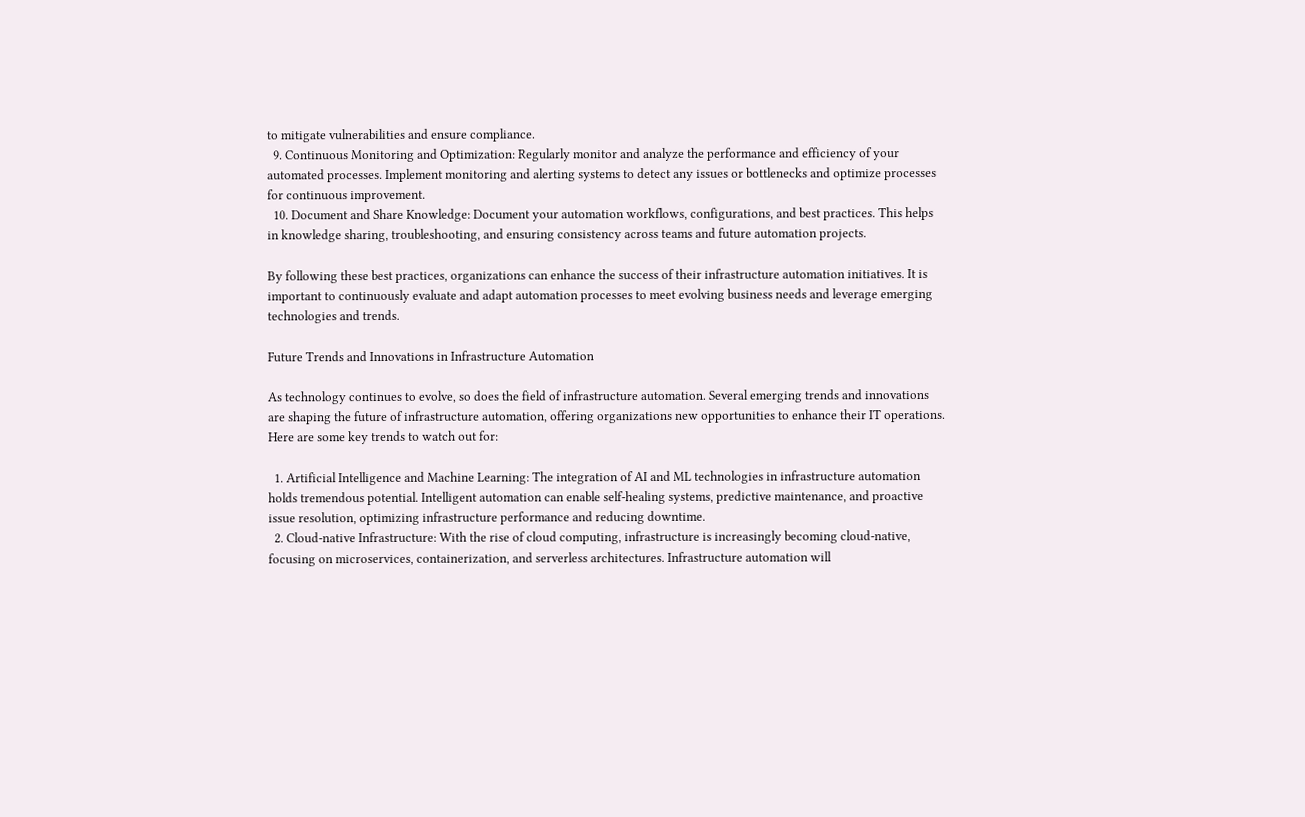to mitigate vulnerabilities and ensure compliance.
  9. Continuous Monitoring and Optimization: Regularly monitor and analyze the performance and efficiency of your automated processes. Implement monitoring and alerting systems to detect any issues or bottlenecks and optimize processes for continuous improvement.
  10. Document and Share Knowledge: Document your automation workflows, configurations, and best practices. This helps in knowledge sharing, troubleshooting, and ensuring consistency across teams and future automation projects.

By following these best practices, organizations can enhance the success of their infrastructure automation initiatives. It is important to continuously evaluate and adapt automation processes to meet evolving business needs and leverage emerging technologies and trends.

Future Trends and Innovations in Infrastructure Automation

As technology continues to evolve, so does the field of infrastructure automation. Several emerging trends and innovations are shaping the future of infrastructure automation, offering organizations new opportunities to enhance their IT operations. Here are some key trends to watch out for:

  1. Artificial Intelligence and Machine Learning: The integration of AI and ML technologies in infrastructure automation holds tremendous potential. Intelligent automation can enable self-healing systems, predictive maintenance, and proactive issue resolution, optimizing infrastructure performance and reducing downtime.
  2. Cloud-native Infrastructure: With the rise of cloud computing, infrastructure is increasingly becoming cloud-native, focusing on microservices, containerization, and serverless architectures. Infrastructure automation will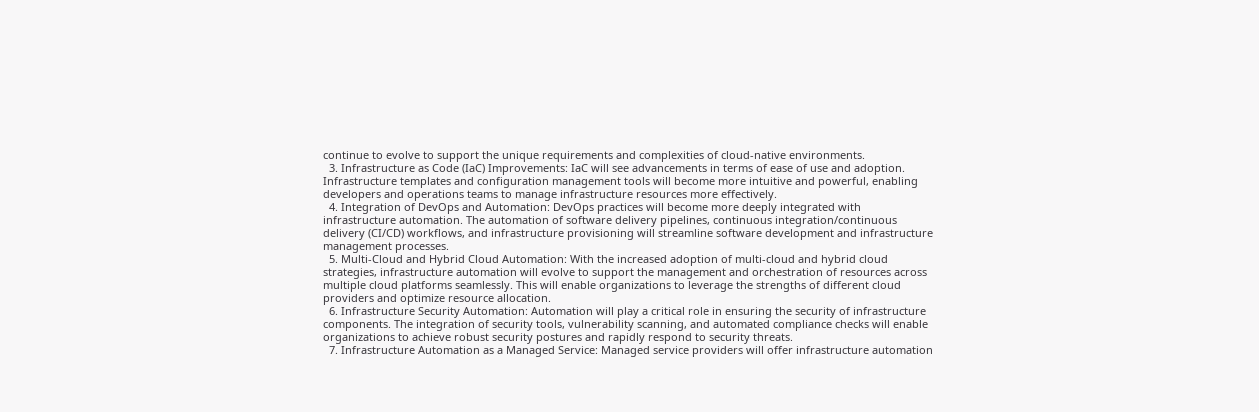continue to evolve to support the unique requirements and complexities of cloud-native environments.
  3. Infrastructure as Code (IaC) Improvements: IaC will see advancements in terms of ease of use and adoption. Infrastructure templates and configuration management tools will become more intuitive and powerful, enabling developers and operations teams to manage infrastructure resources more effectively.
  4. Integration of DevOps and Automation: DevOps practices will become more deeply integrated with infrastructure automation. The automation of software delivery pipelines, continuous integration/continuous delivery (CI/CD) workflows, and infrastructure provisioning will streamline software development and infrastructure management processes.
  5. Multi-Cloud and Hybrid Cloud Automation: With the increased adoption of multi-cloud and hybrid cloud strategies, infrastructure automation will evolve to support the management and orchestration of resources across multiple cloud platforms seamlessly. This will enable organizations to leverage the strengths of different cloud providers and optimize resource allocation.
  6. Infrastructure Security Automation: Automation will play a critical role in ensuring the security of infrastructure components. The integration of security tools, vulnerability scanning, and automated compliance checks will enable organizations to achieve robust security postures and rapidly respond to security threats.
  7. Infrastructure Automation as a Managed Service: Managed service providers will offer infrastructure automation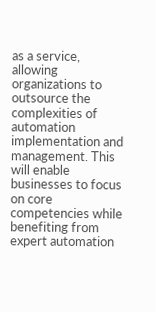as a service, allowing organizations to outsource the complexities of automation implementation and management. This will enable businesses to focus on core competencies while benefiting from expert automation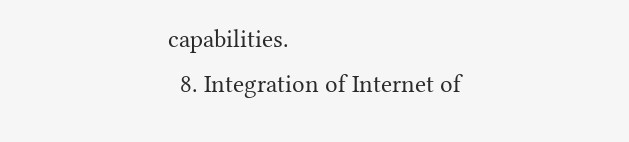capabilities.
  8. Integration of Internet of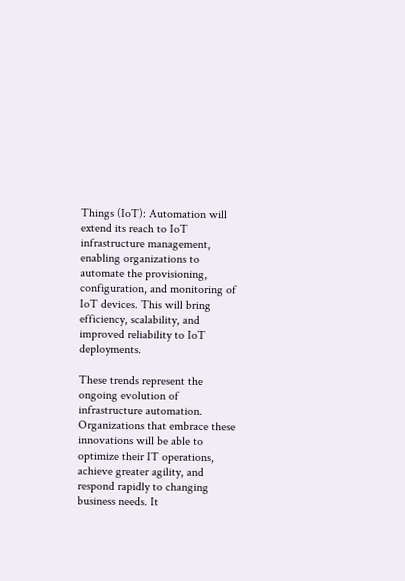Things (IoT): Automation will extend its reach to IoT infrastructure management, enabling organizations to automate the provisioning, configuration, and monitoring of IoT devices. This will bring efficiency, scalability, and improved reliability to IoT deployments.

These trends represent the ongoing evolution of infrastructure automation. Organizations that embrace these innovations will be able to optimize their IT operations, achieve greater agility, and respond rapidly to changing business needs. It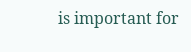is important for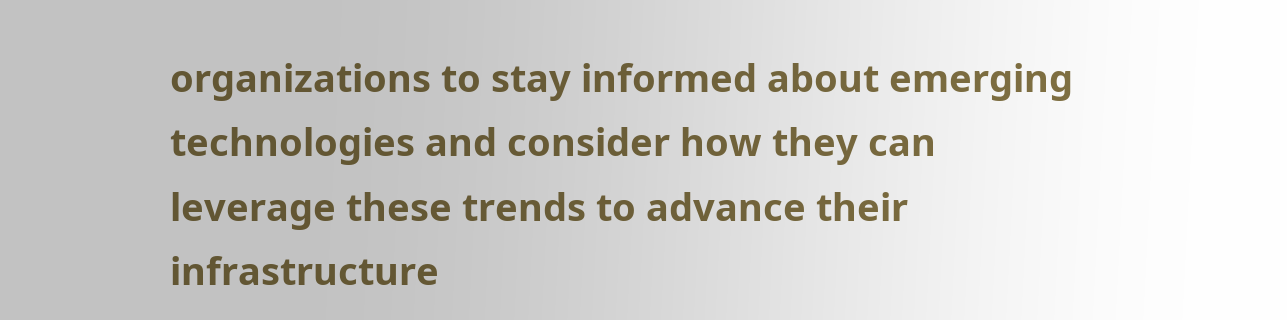organizations to stay informed about emerging technologies and consider how they can leverage these trends to advance their infrastructure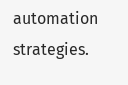automation strategies.